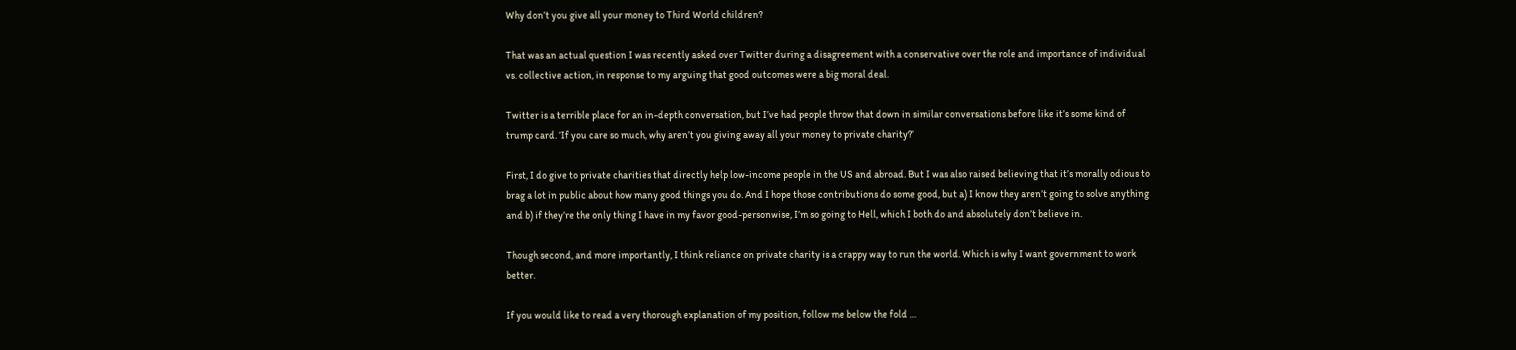Why don’t you give all your money to Third World children?

That was an actual question I was recently asked over Twitter during a disagreement with a conservative over the role and importance of individual vs. collective action, in response to my arguing that good outcomes were a big moral deal.

Twitter is a terrible place for an in-depth conversation, but I’ve had people throw that down in similar conversations before like it’s some kind of trump card. ‘If you care so much, why aren’t you giving away all your money to private charity?’

First, I do give to private charities that directly help low-income people in the US and abroad. But I was also raised believing that it’s morally odious to brag a lot in public about how many good things you do. And I hope those contributions do some good, but a) I know they aren’t going to solve anything and b) if they’re the only thing I have in my favor good-personwise, I’m so going to Hell, which I both do and absolutely don’t believe in.

Though second, and more importantly, I think reliance on private charity is a crappy way to run the world. Which is why I want government to work better.

If you would like to read a very thorough explanation of my position, follow me below the fold …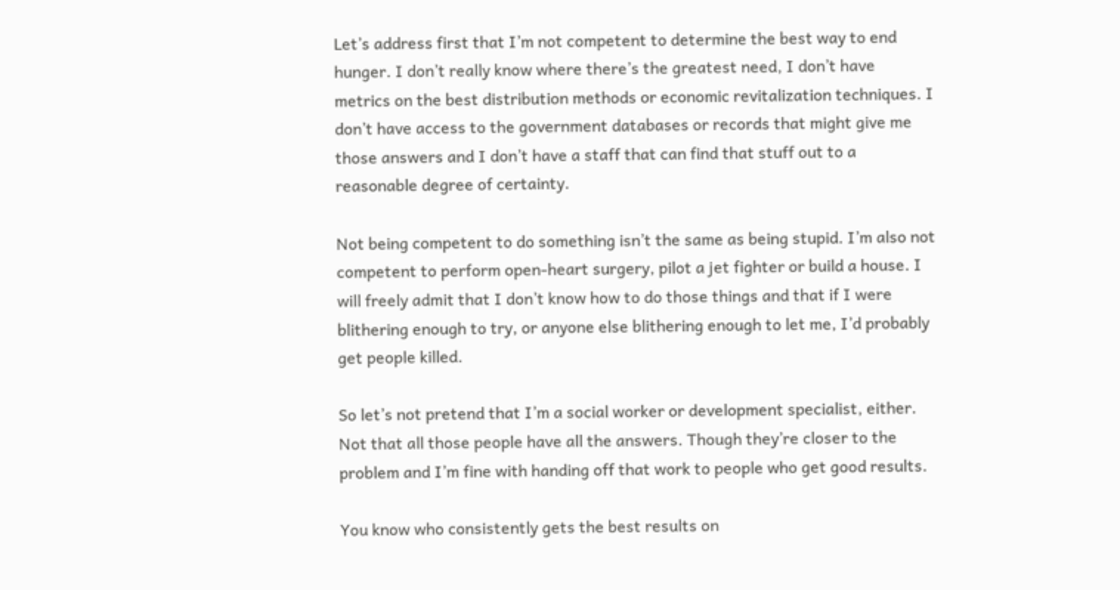Let’s address first that I’m not competent to determine the best way to end hunger. I don’t really know where there’s the greatest need, I don’t have metrics on the best distribution methods or economic revitalization techniques. I don’t have access to the government databases or records that might give me those answers and I don’t have a staff that can find that stuff out to a reasonable degree of certainty.

Not being competent to do something isn’t the same as being stupid. I’m also not competent to perform open-heart surgery, pilot a jet fighter or build a house. I will freely admit that I don’t know how to do those things and that if I were blithering enough to try, or anyone else blithering enough to let me, I’d probably get people killed.

So let’s not pretend that I’m a social worker or development specialist, either. Not that all those people have all the answers. Though they’re closer to the problem and I’m fine with handing off that work to people who get good results.

You know who consistently gets the best results on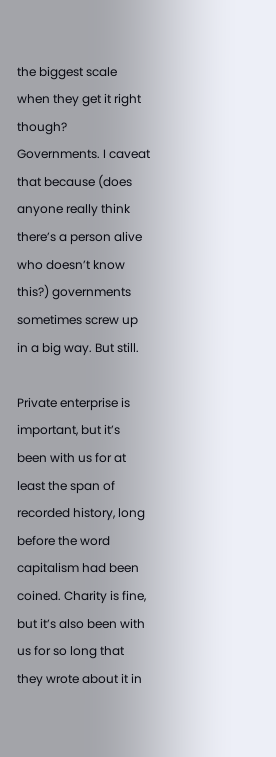the biggest scale when they get it right though? Governments. I caveat that because (does anyone really think there’s a person alive who doesn’t know this?) governments sometimes screw up in a big way. But still.

Private enterprise is important, but it’s been with us for at least the span of recorded history, long before the word capitalism had been coined. Charity is fine, but it’s also been with us for so long that they wrote about it in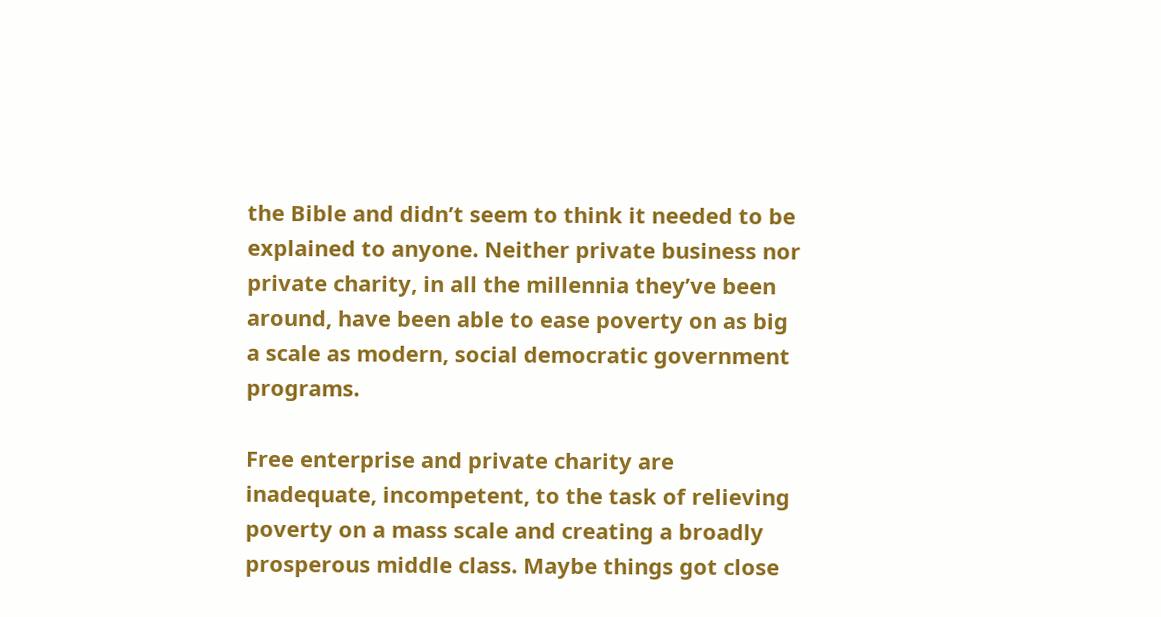the Bible and didn’t seem to think it needed to be explained to anyone. Neither private business nor private charity, in all the millennia they’ve been around, have been able to ease poverty on as big a scale as modern, social democratic government programs.

Free enterprise and private charity are inadequate, incompetent, to the task of relieving poverty on a mass scale and creating a broadly prosperous middle class. Maybe things got close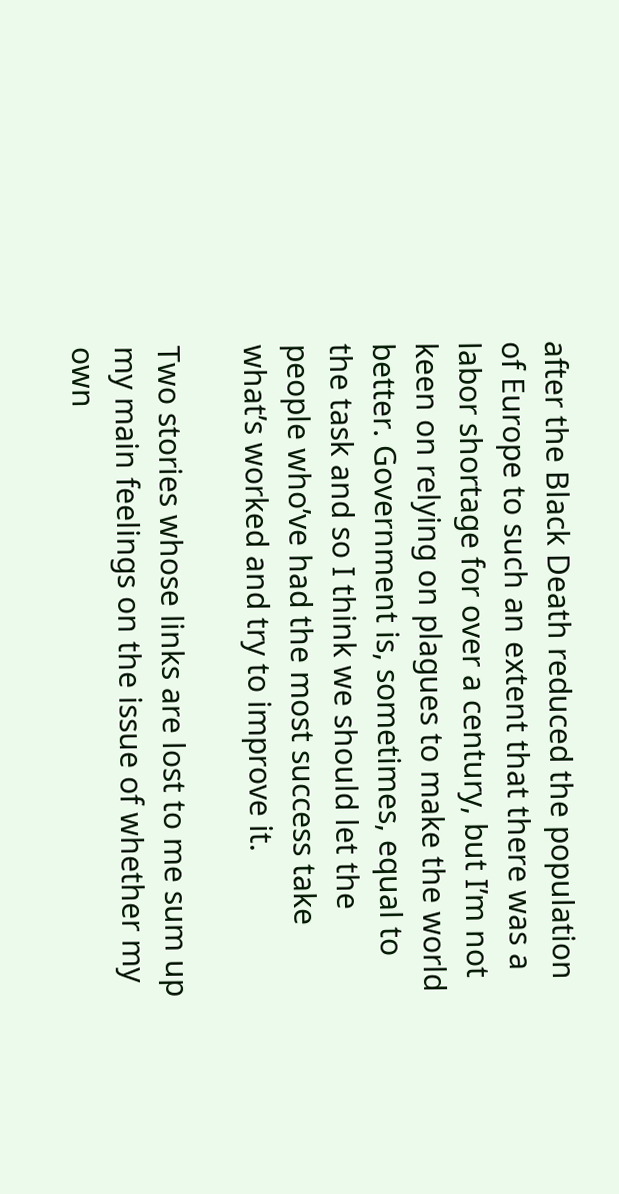after the Black Death reduced the population of Europe to such an extent that there was a labor shortage for over a century, but I’m not keen on relying on plagues to make the world better. Government is, sometimes, equal to the task and so I think we should let the people who’ve had the most success take what’s worked and try to improve it.

Two stories whose links are lost to me sum up my main feelings on the issue of whether my own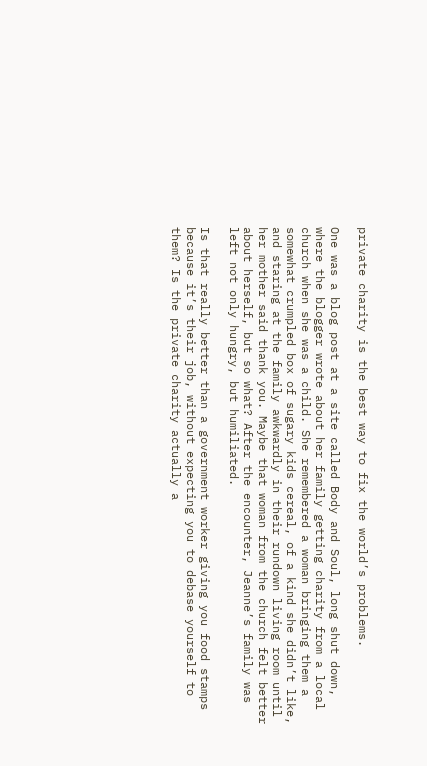private charity is the best way to fix the world’s problems.

One was a blog post at a site called Body and Soul, long shut down, where the blogger wrote about her family getting charity from a local church when she was a child. She remembered a woman bringing them a somewhat crumpled box of sugary kids cereal, of a kind she didn’t like, and staring at the family awkwardly in their rundown living room until her mother said thank you. Maybe that woman from the church felt better about herself, but so what? After the encounter, Jeanne’s family was left not only hungry, but humiliated.

Is that really better than a government worker giving you food stamps because it’s their job, without expecting you to debase yourself to them? Is the private charity actually a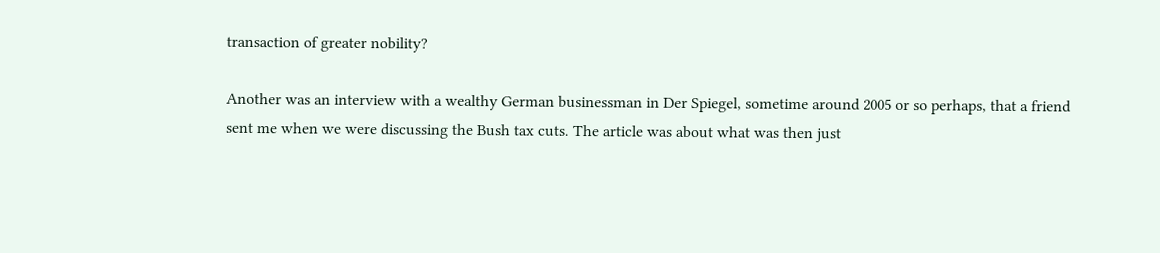transaction of greater nobility?

Another was an interview with a wealthy German businessman in Der Spiegel, sometime around 2005 or so perhaps, that a friend sent me when we were discussing the Bush tax cuts. The article was about what was then just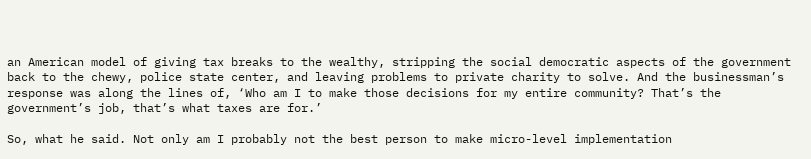an American model of giving tax breaks to the wealthy, stripping the social democratic aspects of the government back to the chewy, police state center, and leaving problems to private charity to solve. And the businessman’s response was along the lines of, ‘Who am I to make those decisions for my entire community? That’s the government’s job, that’s what taxes are for.’

So, what he said. Not only am I probably not the best person to make micro-level implementation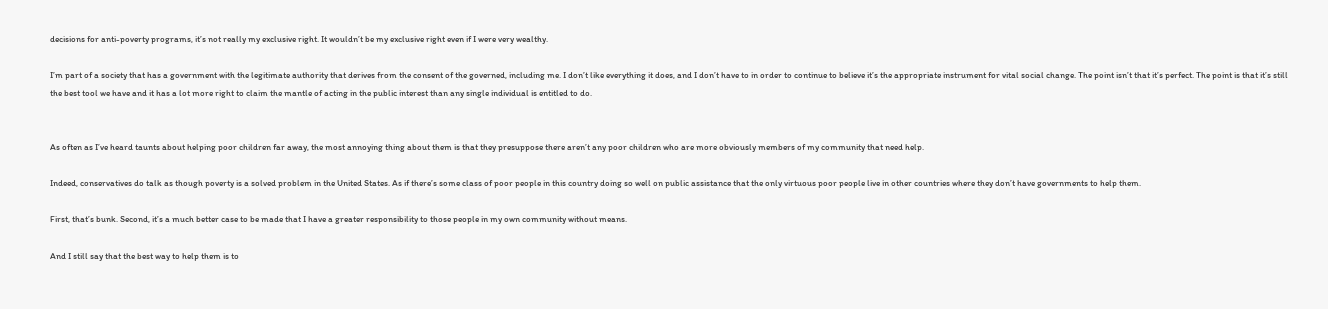decisions for anti-poverty programs, it’s not really my exclusive right. It wouldn’t be my exclusive right even if I were very wealthy.

I’m part of a society that has a government with the legitimate authority that derives from the consent of the governed, including me. I don’t like everything it does, and I don’t have to in order to continue to believe it’s the appropriate instrument for vital social change. The point isn’t that it’s perfect. The point is that it’s still the best tool we have and it has a lot more right to claim the mantle of acting in the public interest than any single individual is entitled to do.


As often as I’ve heard taunts about helping poor children far away, the most annoying thing about them is that they presuppose there aren’t any poor children who are more obviously members of my community that need help.

Indeed, conservatives do talk as though poverty is a solved problem in the United States. As if there’s some class of poor people in this country doing so well on public assistance that the only virtuous poor people live in other countries where they don’t have governments to help them.

First, that’s bunk. Second, it’s a much better case to be made that I have a greater responsibility to those people in my own community without means.

And I still say that the best way to help them is to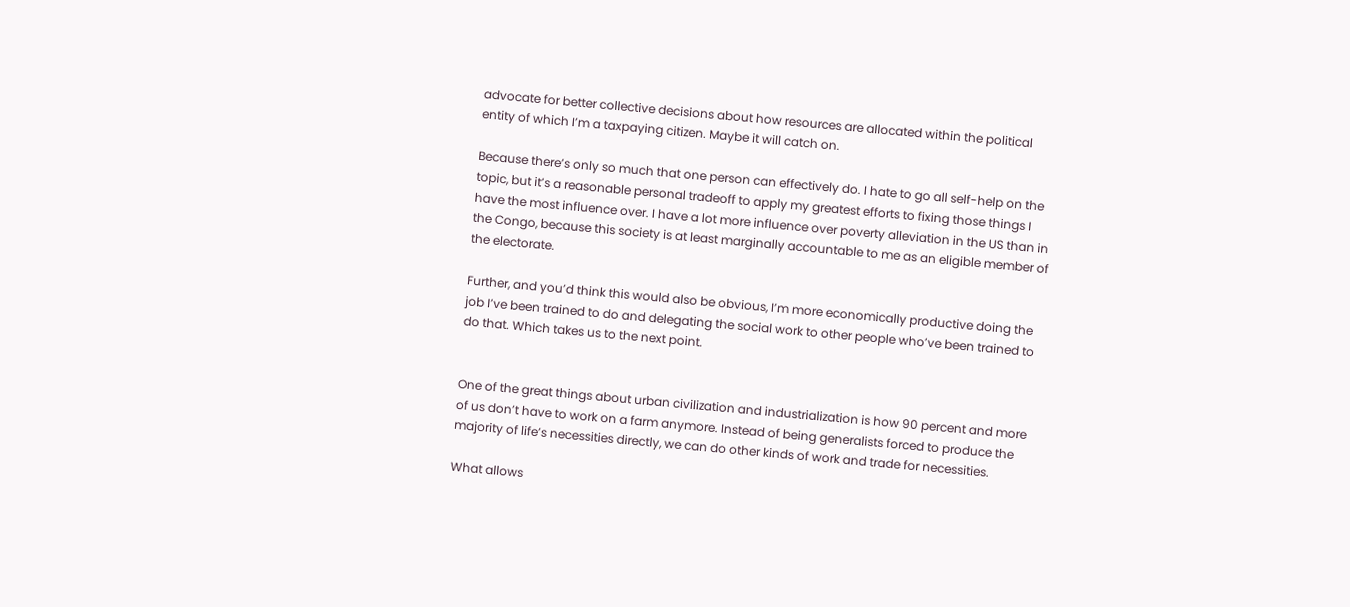advocate for better collective decisions about how resources are allocated within the political entity of which I’m a taxpaying citizen. Maybe it will catch on.

Because there’s only so much that one person can effectively do. I hate to go all self-help on the topic, but it’s a reasonable personal tradeoff to apply my greatest efforts to fixing those things I have the most influence over. I have a lot more influence over poverty alleviation in the US than in the Congo, because this society is at least marginally accountable to me as an eligible member of the electorate.

Further, and you’d think this would also be obvious, I’m more economically productive doing the job I’ve been trained to do and delegating the social work to other people who’ve been trained to do that. Which takes us to the next point.


One of the great things about urban civilization and industrialization is how 90 percent and more of us don’t have to work on a farm anymore. Instead of being generalists forced to produce the majority of life’s necessities directly, we can do other kinds of work and trade for necessities.

What allows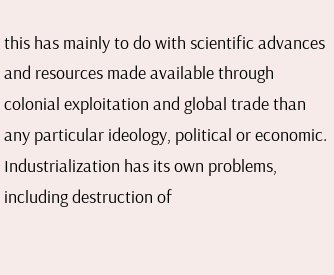this has mainly to do with scientific advances and resources made available through colonial exploitation and global trade than any particular ideology, political or economic. Industrialization has its own problems, including destruction of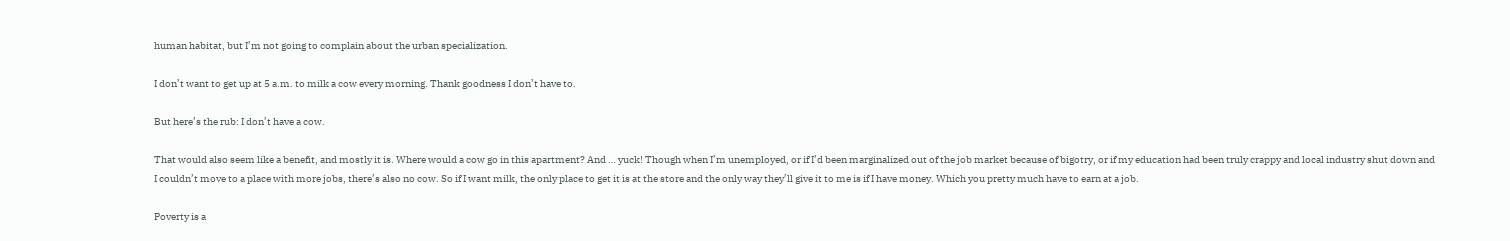human habitat, but I’m not going to complain about the urban specialization.

I don’t want to get up at 5 a.m. to milk a cow every morning. Thank goodness I don’t have to.

But here’s the rub: I don’t have a cow.

That would also seem like a benefit, and mostly it is. Where would a cow go in this apartment? And … yuck! Though when I’m unemployed, or if I’d been marginalized out of the job market because of bigotry, or if my education had been truly crappy and local industry shut down and I couldn’t move to a place with more jobs, there’s also no cow. So if I want milk, the only place to get it is at the store and the only way they’ll give it to me is if I have money. Which you pretty much have to earn at a job.

Poverty is a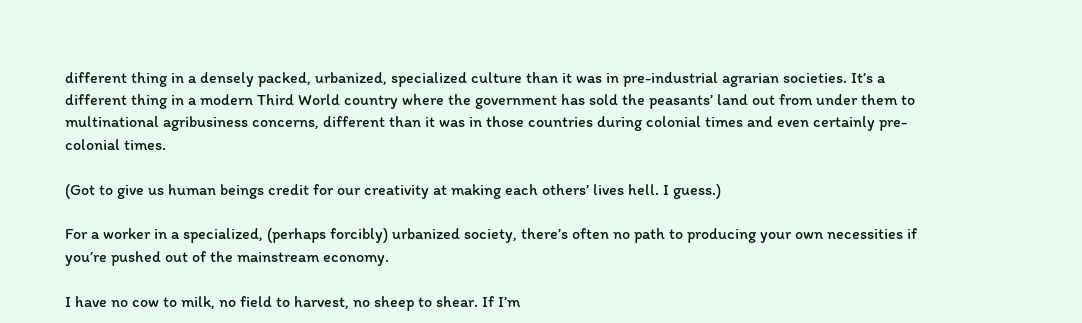different thing in a densely packed, urbanized, specialized culture than it was in pre-industrial agrarian societies. It’s a different thing in a modern Third World country where the government has sold the peasants’ land out from under them to multinational agribusiness concerns, different than it was in those countries during colonial times and even certainly pre-colonial times.

(Got to give us human beings credit for our creativity at making each others’ lives hell. I guess.)

For a worker in a specialized, (perhaps forcibly) urbanized society, there’s often no path to producing your own necessities if you’re pushed out of the mainstream economy.

I have no cow to milk, no field to harvest, no sheep to shear. If I’m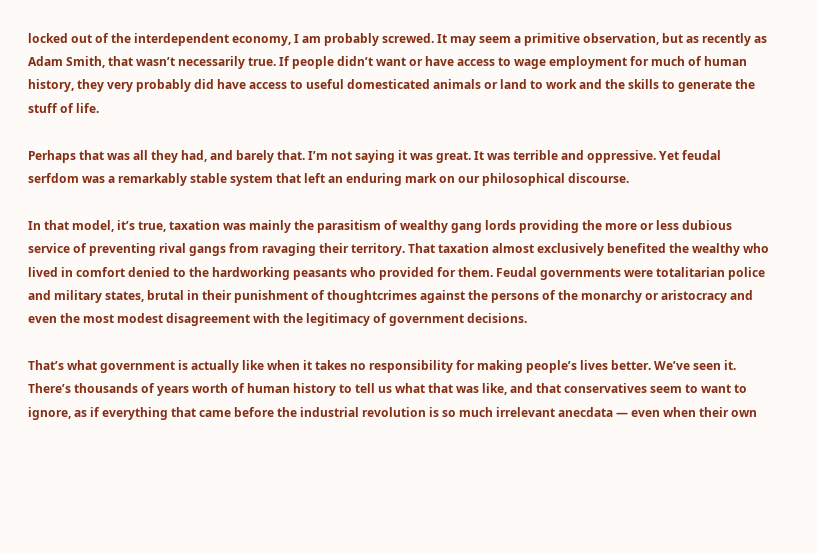locked out of the interdependent economy, I am probably screwed. It may seem a primitive observation, but as recently as Adam Smith, that wasn’t necessarily true. If people didn’t want or have access to wage employment for much of human history, they very probably did have access to useful domesticated animals or land to work and the skills to generate the stuff of life.

Perhaps that was all they had, and barely that. I’m not saying it was great. It was terrible and oppressive. Yet feudal serfdom was a remarkably stable system that left an enduring mark on our philosophical discourse.

In that model, it’s true, taxation was mainly the parasitism of wealthy gang lords providing the more or less dubious service of preventing rival gangs from ravaging their territory. That taxation almost exclusively benefited the wealthy who lived in comfort denied to the hardworking peasants who provided for them. Feudal governments were totalitarian police and military states, brutal in their punishment of thoughtcrimes against the persons of the monarchy or aristocracy and even the most modest disagreement with the legitimacy of government decisions.

That’s what government is actually like when it takes no responsibility for making people’s lives better. We’ve seen it. There’s thousands of years worth of human history to tell us what that was like, and that conservatives seem to want to ignore, as if everything that came before the industrial revolution is so much irrelevant anecdata — even when their own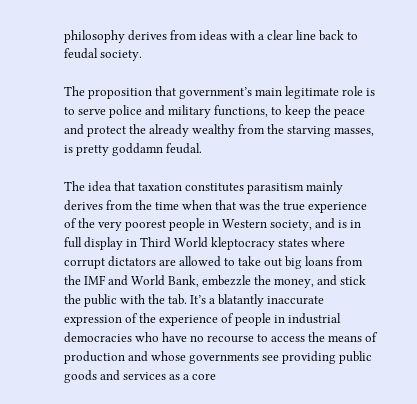philosophy derives from ideas with a clear line back to feudal society.

The proposition that government’s main legitimate role is to serve police and military functions, to keep the peace and protect the already wealthy from the starving masses, is pretty goddamn feudal.

The idea that taxation constitutes parasitism mainly derives from the time when that was the true experience of the very poorest people in Western society, and is in full display in Third World kleptocracy states where corrupt dictators are allowed to take out big loans from the IMF and World Bank, embezzle the money, and stick the public with the tab. It’s a blatantly inaccurate expression of the experience of people in industrial democracies who have no recourse to access the means of production and whose governments see providing public goods and services as a core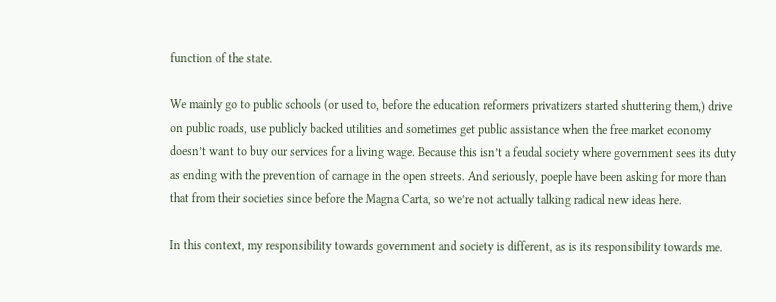function of the state.

We mainly go to public schools (or used to, before the education reformers privatizers started shuttering them,) drive on public roads, use publicly backed utilities and sometimes get public assistance when the free market economy doesn’t want to buy our services for a living wage. Because this isn’t a feudal society where government sees its duty as ending with the prevention of carnage in the open streets. And seriously, poeple have been asking for more than that from their societies since before the Magna Carta, so we’re not actually talking radical new ideas here.

In this context, my responsibility towards government and society is different, as is its responsibility towards me.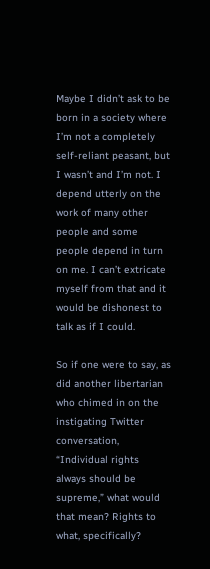Maybe I didn’t ask to be born in a society where I’m not a completely self-reliant peasant, but I wasn’t and I’m not. I depend utterly on the work of many other people and some people depend in turn on me. I can’t extricate myself from that and it would be dishonest to talk as if I could.

So if one were to say, as did another libertarian who chimed in on the instigating Twitter conversation, “Individual rights always should be supreme,” what would that mean? Rights to what, specifically?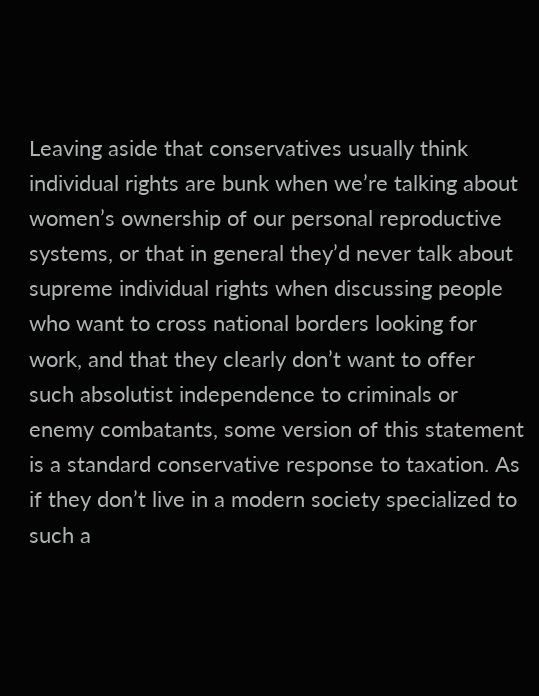Leaving aside that conservatives usually think individual rights are bunk when we’re talking about women’s ownership of our personal reproductive systems, or that in general they’d never talk about supreme individual rights when discussing people who want to cross national borders looking for work, and that they clearly don’t want to offer such absolutist independence to criminals or enemy combatants, some version of this statement is a standard conservative response to taxation. As if they don’t live in a modern society specialized to such a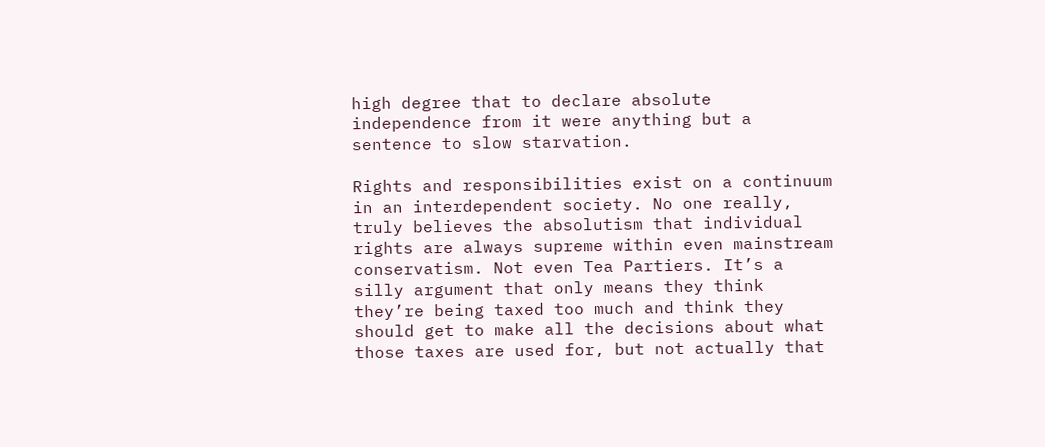high degree that to declare absolute independence from it were anything but a sentence to slow starvation.

Rights and responsibilities exist on a continuum in an interdependent society. No one really, truly believes the absolutism that individual rights are always supreme within even mainstream conservatism. Not even Tea Partiers. It’s a silly argument that only means they think they’re being taxed too much and think they should get to make all the decisions about what those taxes are used for, but not actually that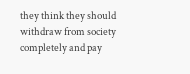they think they should withdraw from society completely and pay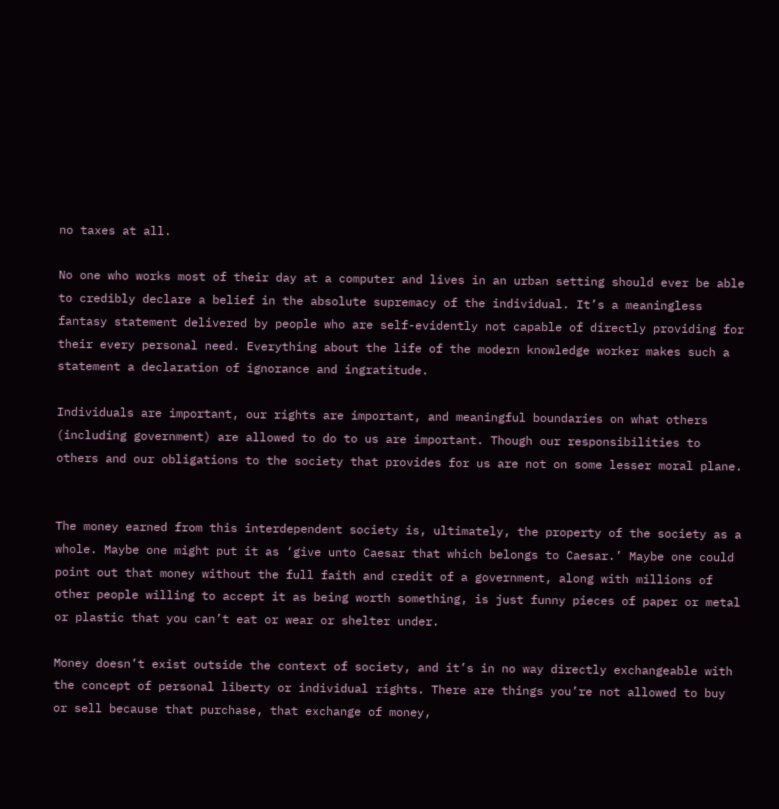no taxes at all.

No one who works most of their day at a computer and lives in an urban setting should ever be able to credibly declare a belief in the absolute supremacy of the individual. It’s a meaningless fantasy statement delivered by people who are self-evidently not capable of directly providing for their every personal need. Everything about the life of the modern knowledge worker makes such a statement a declaration of ignorance and ingratitude.

Individuals are important, our rights are important, and meaningful boundaries on what others (including government) are allowed to do to us are important. Though our responsibilities to others and our obligations to the society that provides for us are not on some lesser moral plane.


The money earned from this interdependent society is, ultimately, the property of the society as a whole. Maybe one might put it as ‘give unto Caesar that which belongs to Caesar.’ Maybe one could point out that money without the full faith and credit of a government, along with millions of other people willing to accept it as being worth something, is just funny pieces of paper or metal or plastic that you can’t eat or wear or shelter under.

Money doesn’t exist outside the context of society, and it’s in no way directly exchangeable with the concept of personal liberty or individual rights. There are things you’re not allowed to buy or sell because that purchase, that exchange of money,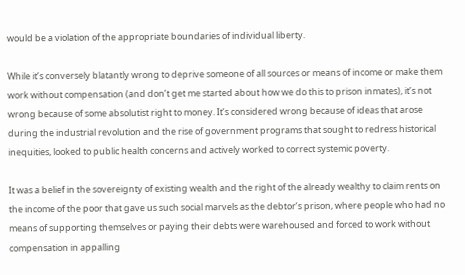would be a violation of the appropriate boundaries of individual liberty.

While it’s conversely blatantly wrong to deprive someone of all sources or means of income or make them work without compensation (and don’t get me started about how we do this to prison inmates), it’s not wrong because of some absolutist right to money. It’s considered wrong because of ideas that arose during the industrial revolution and the rise of government programs that sought to redress historical inequities, looked to public health concerns and actively worked to correct systemic poverty.

It was a belief in the sovereignty of existing wealth and the right of the already wealthy to claim rents on the income of the poor that gave us such social marvels as the debtor’s prison, where people who had no means of supporting themselves or paying their debts were warehoused and forced to work without compensation in appalling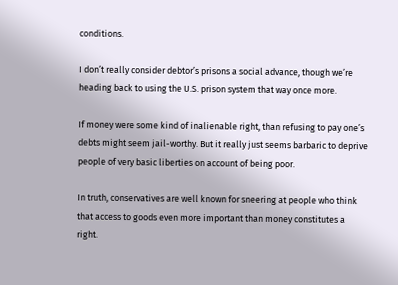conditions.

I don’t really consider debtor’s prisons a social advance, though we’re heading back to using the U.S. prison system that way once more.

If money were some kind of inalienable right, than refusing to pay one’s debts might seem jail-worthy. But it really just seems barbaric to deprive people of very basic liberties on account of being poor.

In truth, conservatives are well known for sneering at people who think that access to goods even more important than money constitutes a right.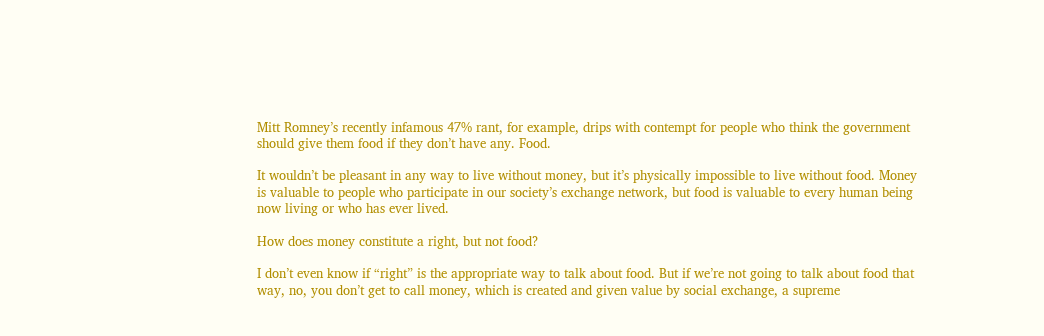Mitt Romney’s recently infamous 47% rant, for example, drips with contempt for people who think the government should give them food if they don’t have any. Food.

It wouldn’t be pleasant in any way to live without money, but it’s physically impossible to live without food. Money is valuable to people who participate in our society’s exchange network, but food is valuable to every human being now living or who has ever lived.

How does money constitute a right, but not food?

I don’t even know if “right” is the appropriate way to talk about food. But if we’re not going to talk about food that way, no, you don’t get to call money, which is created and given value by social exchange, a supreme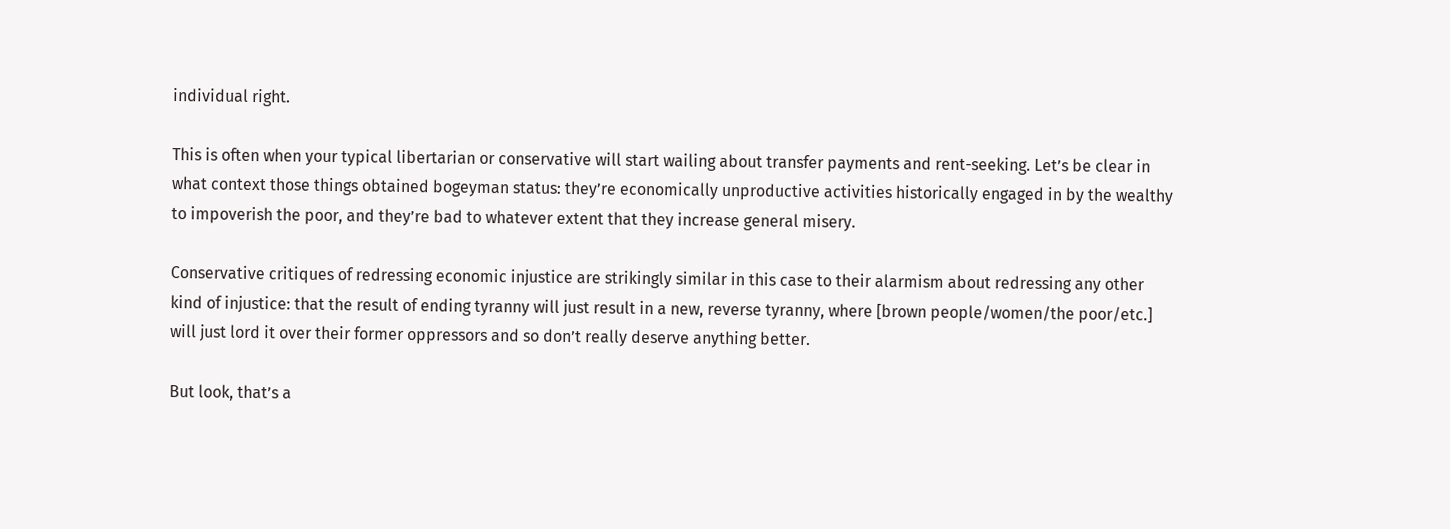individual right.

This is often when your typical libertarian or conservative will start wailing about transfer payments and rent-seeking. Let’s be clear in what context those things obtained bogeyman status: they’re economically unproductive activities historically engaged in by the wealthy to impoverish the poor, and they’re bad to whatever extent that they increase general misery.

Conservative critiques of redressing economic injustice are strikingly similar in this case to their alarmism about redressing any other kind of injustice: that the result of ending tyranny will just result in a new, reverse tyranny, where [brown people/women/the poor/etc.] will just lord it over their former oppressors and so don’t really deserve anything better.

But look, that’s a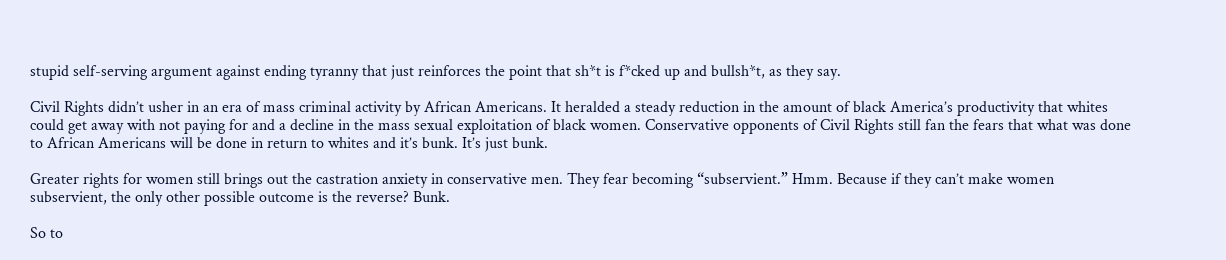stupid self-serving argument against ending tyranny that just reinforces the point that sh*t is f*cked up and bullsh*t, as they say.

Civil Rights didn’t usher in an era of mass criminal activity by African Americans. It heralded a steady reduction in the amount of black America’s productivity that whites could get away with not paying for and a decline in the mass sexual exploitation of black women. Conservative opponents of Civil Rights still fan the fears that what was done to African Americans will be done in return to whites and it’s bunk. It’s just bunk.

Greater rights for women still brings out the castration anxiety in conservative men. They fear becoming “subservient.” Hmm. Because if they can’t make women subservient, the only other possible outcome is the reverse? Bunk.

So to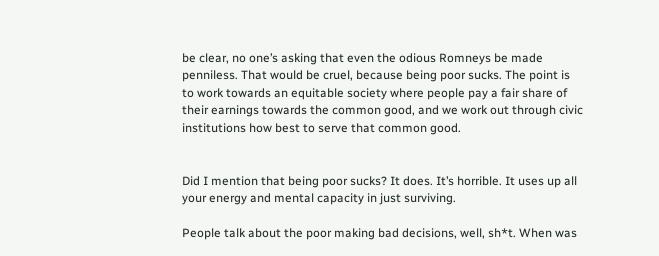be clear, no one’s asking that even the odious Romneys be made penniless. That would be cruel, because being poor sucks. The point is to work towards an equitable society where people pay a fair share of their earnings towards the common good, and we work out through civic institutions how best to serve that common good.


Did I mention that being poor sucks? It does. It’s horrible. It uses up all your energy and mental capacity in just surviving.

People talk about the poor making bad decisions, well, sh*t. When was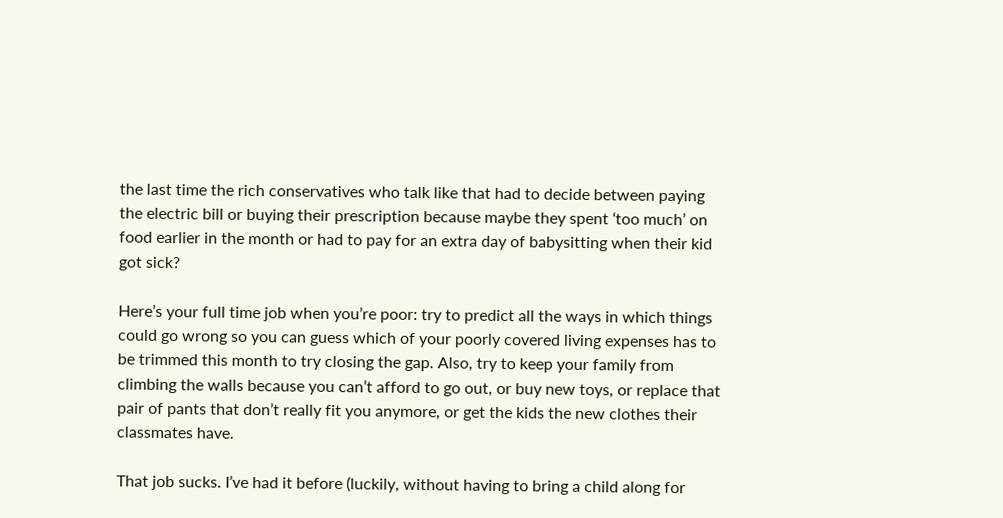the last time the rich conservatives who talk like that had to decide between paying the electric bill or buying their prescription because maybe they spent ‘too much’ on food earlier in the month or had to pay for an extra day of babysitting when their kid got sick?

Here’s your full time job when you’re poor: try to predict all the ways in which things could go wrong so you can guess which of your poorly covered living expenses has to be trimmed this month to try closing the gap. Also, try to keep your family from climbing the walls because you can’t afford to go out, or buy new toys, or replace that pair of pants that don’t really fit you anymore, or get the kids the new clothes their classmates have.

That job sucks. I’ve had it before (luckily, without having to bring a child along for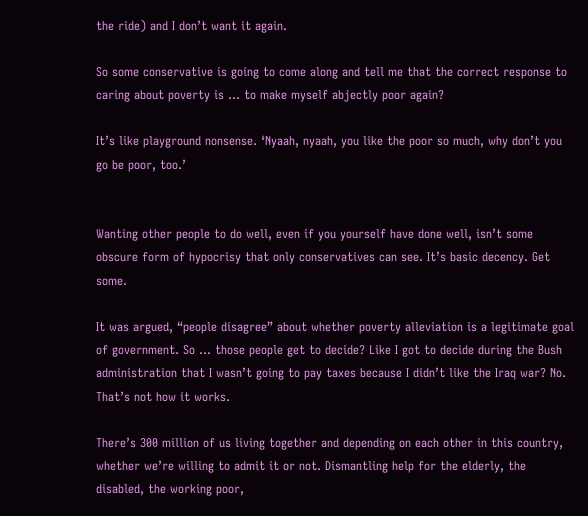the ride) and I don’t want it again.

So some conservative is going to come along and tell me that the correct response to caring about poverty is … to make myself abjectly poor again?

It’s like playground nonsense. ‘Nyaah, nyaah, you like the poor so much, why don’t you go be poor, too.’


Wanting other people to do well, even if you yourself have done well, isn’t some obscure form of hypocrisy that only conservatives can see. It’s basic decency. Get some.

It was argued, “people disagree” about whether poverty alleviation is a legitimate goal of government. So … those people get to decide? Like I got to decide during the Bush administration that I wasn’t going to pay taxes because I didn’t like the Iraq war? No. That’s not how it works.

There’s 300 million of us living together and depending on each other in this country, whether we’re willing to admit it or not. Dismantling help for the elderly, the disabled, the working poor,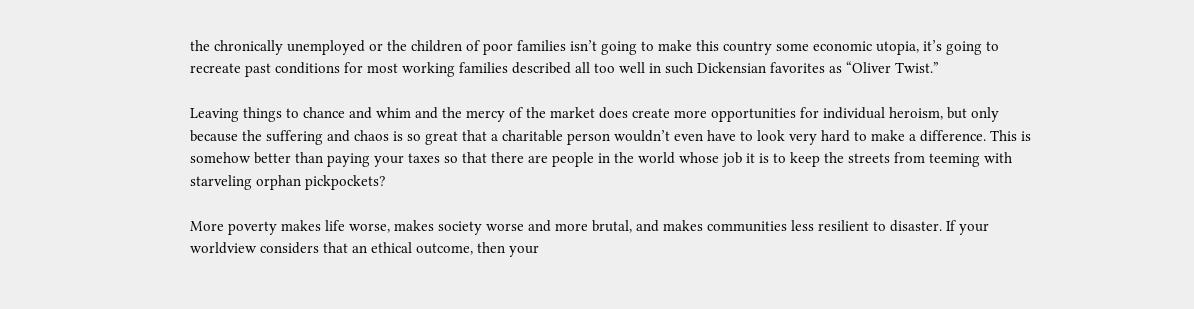the chronically unemployed or the children of poor families isn’t going to make this country some economic utopia, it’s going to recreate past conditions for most working families described all too well in such Dickensian favorites as “Oliver Twist.”

Leaving things to chance and whim and the mercy of the market does create more opportunities for individual heroism, but only because the suffering and chaos is so great that a charitable person wouldn’t even have to look very hard to make a difference. This is somehow better than paying your taxes so that there are people in the world whose job it is to keep the streets from teeming with starveling orphan pickpockets?

More poverty makes life worse, makes society worse and more brutal, and makes communities less resilient to disaster. If your worldview considers that an ethical outcome, then your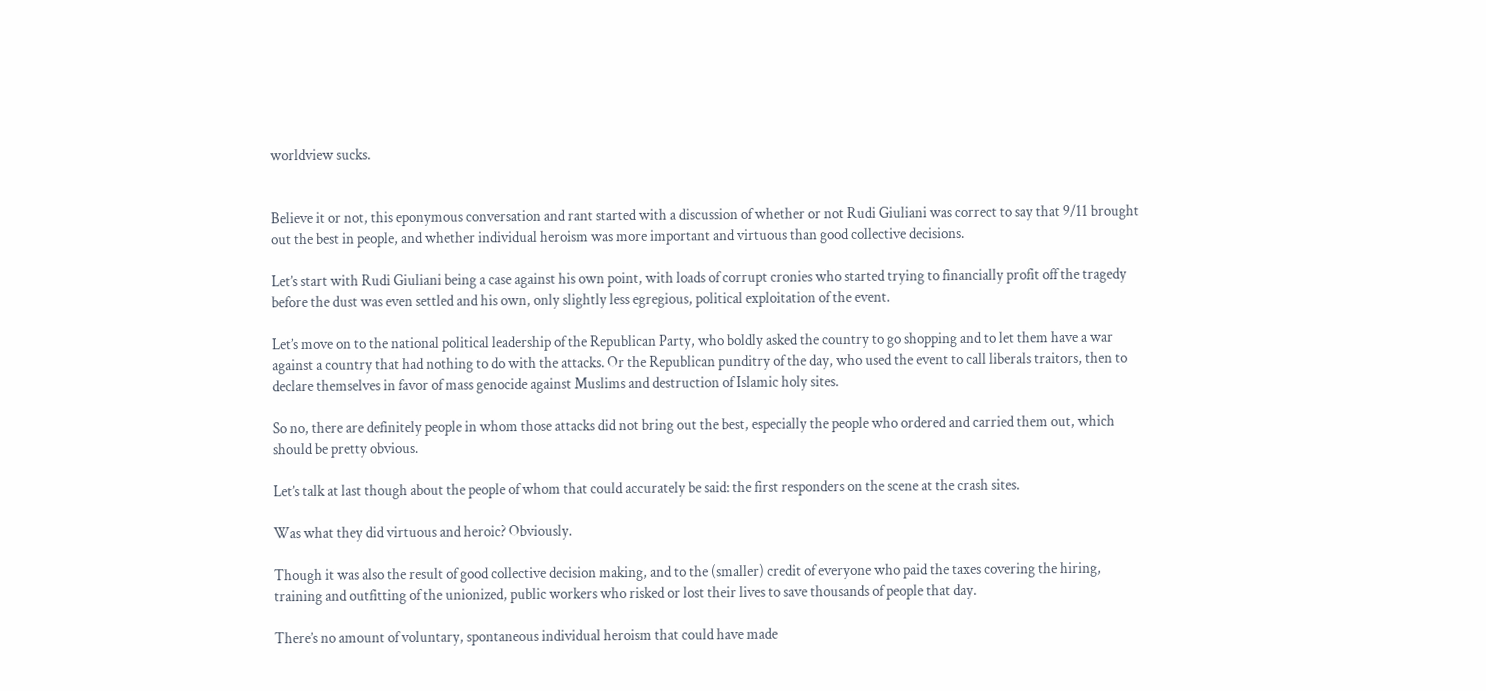worldview sucks.


Believe it or not, this eponymous conversation and rant started with a discussion of whether or not Rudi Giuliani was correct to say that 9/11 brought out the best in people, and whether individual heroism was more important and virtuous than good collective decisions.

Let’s start with Rudi Giuliani being a case against his own point, with loads of corrupt cronies who started trying to financially profit off the tragedy before the dust was even settled and his own, only slightly less egregious, political exploitation of the event.

Let’s move on to the national political leadership of the Republican Party, who boldly asked the country to go shopping and to let them have a war against a country that had nothing to do with the attacks. Or the Republican punditry of the day, who used the event to call liberals traitors, then to declare themselves in favor of mass genocide against Muslims and destruction of Islamic holy sites.

So no, there are definitely people in whom those attacks did not bring out the best, especially the people who ordered and carried them out, which should be pretty obvious.

Let’s talk at last though about the people of whom that could accurately be said: the first responders on the scene at the crash sites.

Was what they did virtuous and heroic? Obviously.

Though it was also the result of good collective decision making, and to the (smaller) credit of everyone who paid the taxes covering the hiring, training and outfitting of the unionized, public workers who risked or lost their lives to save thousands of people that day.

There’s no amount of voluntary, spontaneous individual heroism that could have made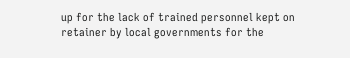up for the lack of trained personnel kept on retainer by local governments for the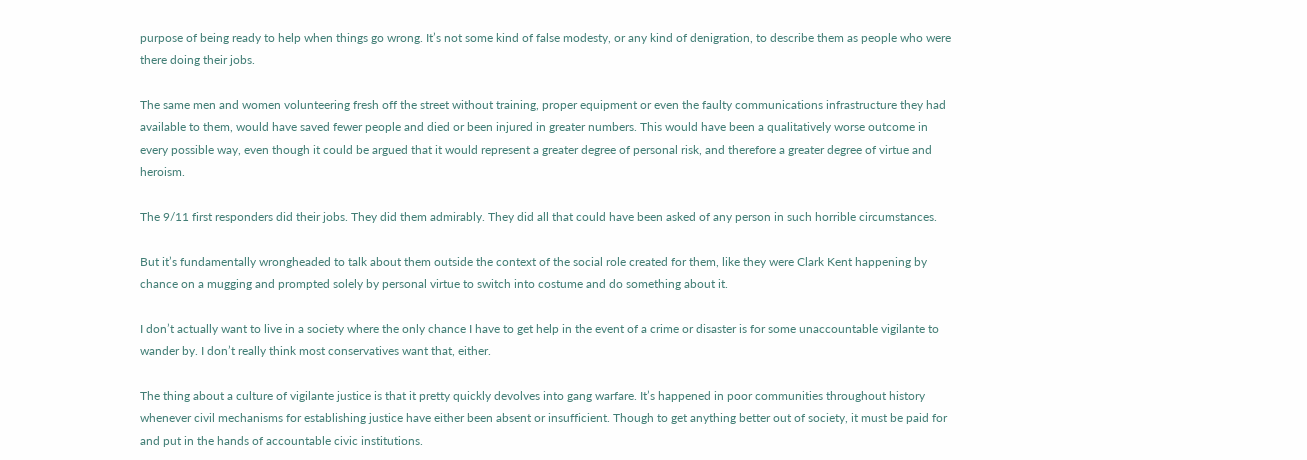purpose of being ready to help when things go wrong. It’s not some kind of false modesty, or any kind of denigration, to describe them as people who were there doing their jobs.

The same men and women volunteering fresh off the street without training, proper equipment or even the faulty communications infrastructure they had available to them, would have saved fewer people and died or been injured in greater numbers. This would have been a qualitatively worse outcome in every possible way, even though it could be argued that it would represent a greater degree of personal risk, and therefore a greater degree of virtue and heroism.

The 9/11 first responders did their jobs. They did them admirably. They did all that could have been asked of any person in such horrible circumstances.

But it’s fundamentally wrongheaded to talk about them outside the context of the social role created for them, like they were Clark Kent happening by chance on a mugging and prompted solely by personal virtue to switch into costume and do something about it.

I don’t actually want to live in a society where the only chance I have to get help in the event of a crime or disaster is for some unaccountable vigilante to wander by. I don’t really think most conservatives want that, either.

The thing about a culture of vigilante justice is that it pretty quickly devolves into gang warfare. It’s happened in poor communities throughout history whenever civil mechanisms for establishing justice have either been absent or insufficient. Though to get anything better out of society, it must be paid for and put in the hands of accountable civic institutions.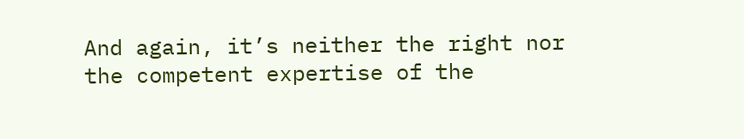And again, it’s neither the right nor the competent expertise of the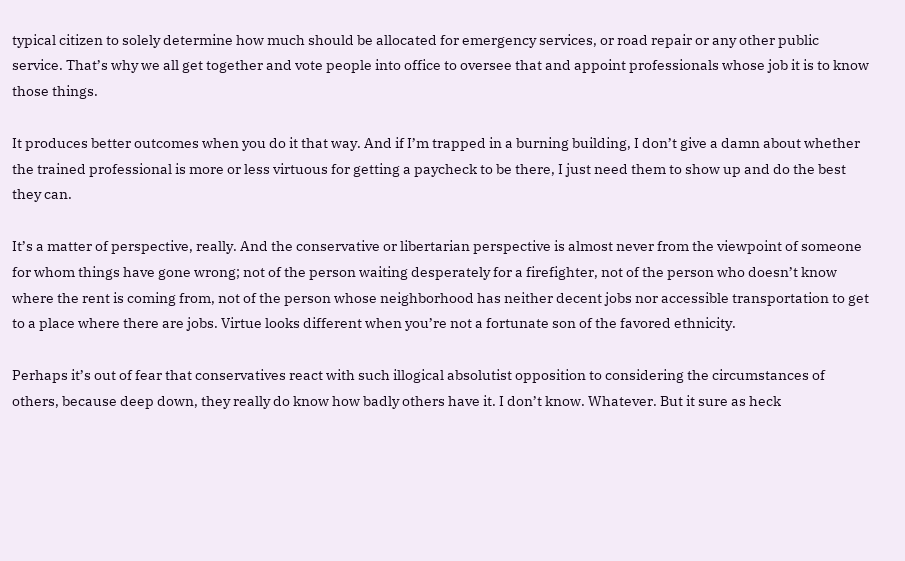typical citizen to solely determine how much should be allocated for emergency services, or road repair or any other public service. That’s why we all get together and vote people into office to oversee that and appoint professionals whose job it is to know those things.

It produces better outcomes when you do it that way. And if I’m trapped in a burning building, I don’t give a damn about whether the trained professional is more or less virtuous for getting a paycheck to be there, I just need them to show up and do the best they can.

It’s a matter of perspective, really. And the conservative or libertarian perspective is almost never from the viewpoint of someone for whom things have gone wrong; not of the person waiting desperately for a firefighter, not of the person who doesn’t know where the rent is coming from, not of the person whose neighborhood has neither decent jobs nor accessible transportation to get to a place where there are jobs. Virtue looks different when you’re not a fortunate son of the favored ethnicity.

Perhaps it’s out of fear that conservatives react with such illogical absolutist opposition to considering the circumstances of others, because deep down, they really do know how badly others have it. I don’t know. Whatever. But it sure as heck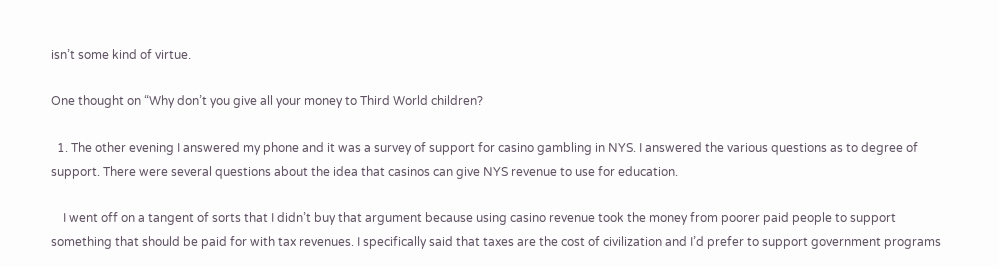isn’t some kind of virtue.

One thought on “Why don’t you give all your money to Third World children?

  1. The other evening I answered my phone and it was a survey of support for casino gambling in NYS. I answered the various questions as to degree of support. There were several questions about the idea that casinos can give NYS revenue to use for education.

    I went off on a tangent of sorts that I didn’t buy that argument because using casino revenue took the money from poorer paid people to support something that should be paid for with tax revenues. I specifically said that taxes are the cost of civilization and I’d prefer to support government programs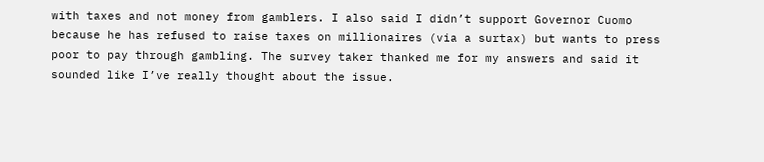with taxes and not money from gamblers. I also said I didn’t support Governor Cuomo because he has refused to raise taxes on millionaires (via a surtax) but wants to press poor to pay through gambling. The survey taker thanked me for my answers and said it sounded like I’ve really thought about the issue.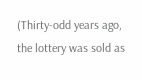(Thirty-odd years ago, the lottery was sold as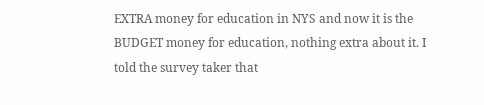EXTRA money for education in NYS and now it is the BUDGET money for education, nothing extra about it. I told the survey taker that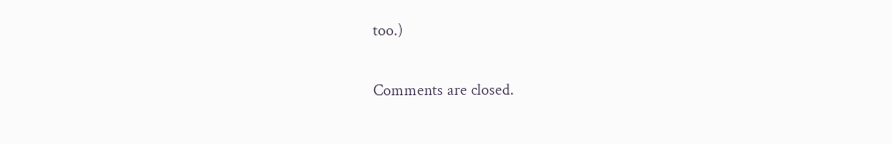too.)

Comments are closed.